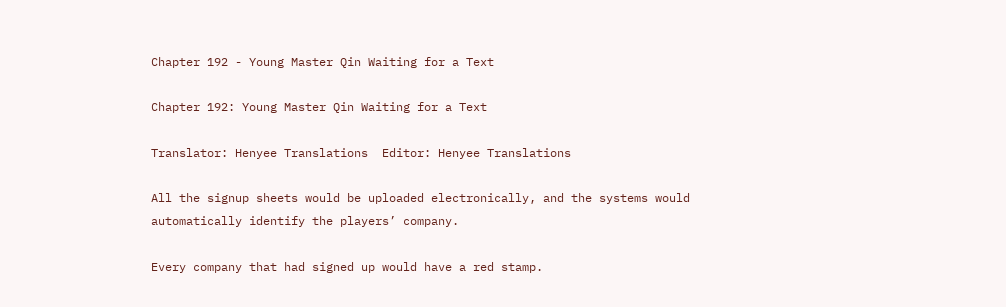Chapter 192 - Young Master Qin Waiting for a Text

Chapter 192: Young Master Qin Waiting for a Text

Translator: Henyee Translations  Editor: Henyee Translations

All the signup sheets would be uploaded electronically, and the systems would automatically identify the players’ company.

Every company that had signed up would have a red stamp.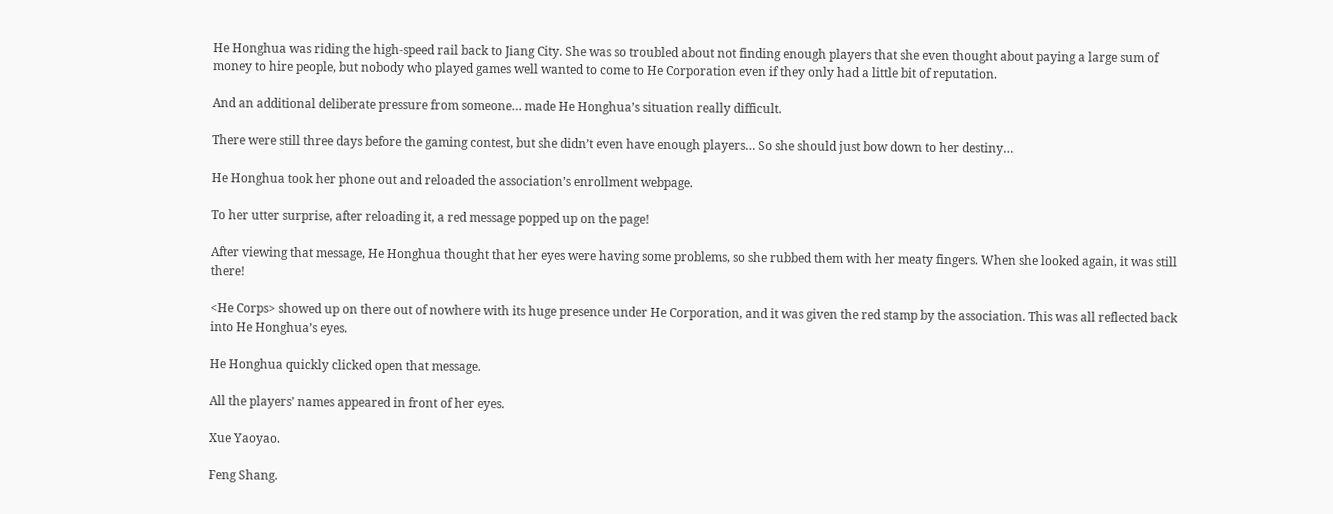He Honghua was riding the high-speed rail back to Jiang City. She was so troubled about not finding enough players that she even thought about paying a large sum of money to hire people, but nobody who played games well wanted to come to He Corporation even if they only had a little bit of reputation.

And an additional deliberate pressure from someone… made He Honghua’s situation really difficult.

There were still three days before the gaming contest, but she didn’t even have enough players… So she should just bow down to her destiny…

He Honghua took her phone out and reloaded the association’s enrollment webpage.

To her utter surprise, after reloading it, a red message popped up on the page!

After viewing that message, He Honghua thought that her eyes were having some problems, so she rubbed them with her meaty fingers. When she looked again, it was still there!

<He Corps> showed up on there out of nowhere with its huge presence under He Corporation, and it was given the red stamp by the association. This was all reflected back into He Honghua’s eyes.

He Honghua quickly clicked open that message.

All the players’ names appeared in front of her eyes.

Xue Yaoyao.

Feng Shang.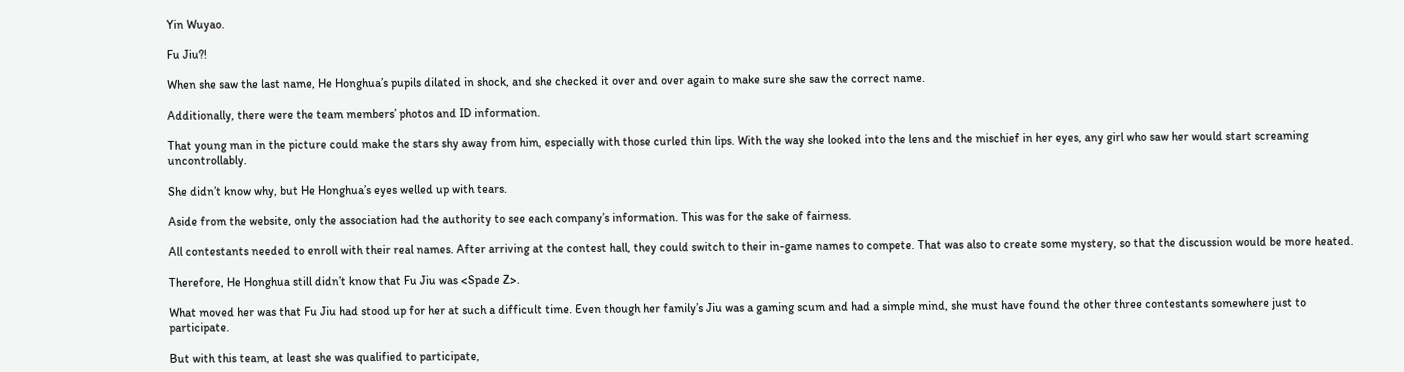Yin Wuyao.

Fu Jiu?!

When she saw the last name, He Honghua’s pupils dilated in shock, and she checked it over and over again to make sure she saw the correct name.

Additionally, there were the team members’ photos and ID information.

That young man in the picture could make the stars shy away from him, especially with those curled thin lips. With the way she looked into the lens and the mischief in her eyes, any girl who saw her would start screaming uncontrollably.

She didn’t know why, but He Honghua’s eyes welled up with tears.

Aside from the website, only the association had the authority to see each company’s information. This was for the sake of fairness.

All contestants needed to enroll with their real names. After arriving at the contest hall, they could switch to their in-game names to compete. That was also to create some mystery, so that the discussion would be more heated.

Therefore, He Honghua still didn’t know that Fu Jiu was <Spade Z>.

What moved her was that Fu Jiu had stood up for her at such a difficult time. Even though her family’s Jiu was a gaming scum and had a simple mind, she must have found the other three contestants somewhere just to participate.

But with this team, at least she was qualified to participate,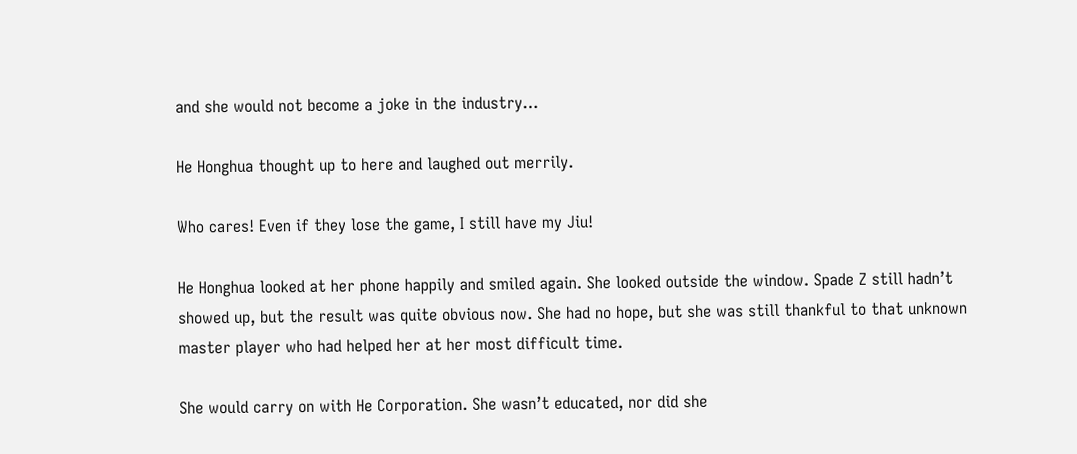and she would not become a joke in the industry…

He Honghua thought up to here and laughed out merrily.

Who cares! Even if they lose the game, I still have my Jiu!

He Honghua looked at her phone happily and smiled again. She looked outside the window. Spade Z still hadn’t showed up, but the result was quite obvious now. She had no hope, but she was still thankful to that unknown master player who had helped her at her most difficult time.

She would carry on with He Corporation. She wasn’t educated, nor did she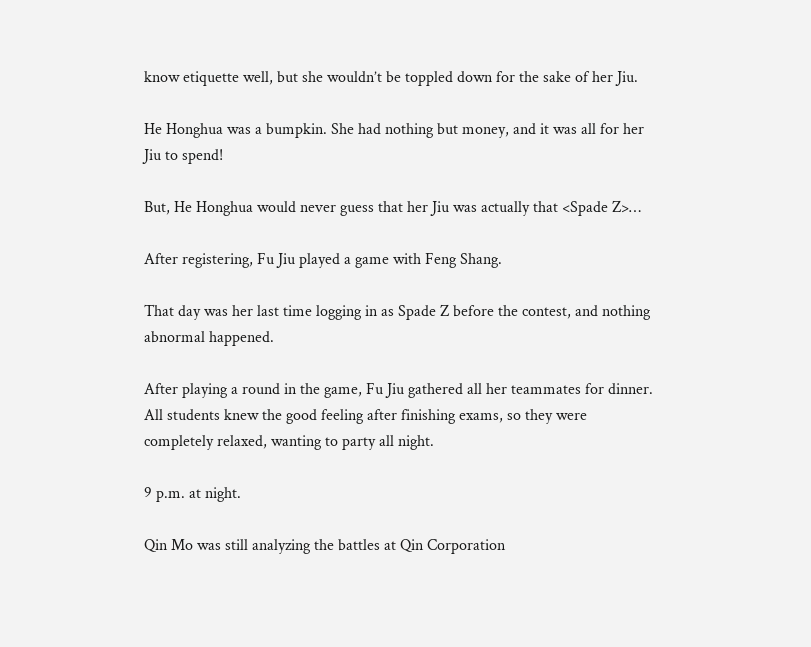know etiquette well, but she wouldn’t be toppled down for the sake of her Jiu.

He Honghua was a bumpkin. She had nothing but money, and it was all for her Jiu to spend!

But, He Honghua would never guess that her Jiu was actually that <Spade Z>…

After registering, Fu Jiu played a game with Feng Shang.

That day was her last time logging in as Spade Z before the contest, and nothing abnormal happened.

After playing a round in the game, Fu Jiu gathered all her teammates for dinner. All students knew the good feeling after finishing exams, so they were completely relaxed, wanting to party all night.

9 p.m. at night.

Qin Mo was still analyzing the battles at Qin Corporation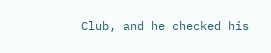Club, and he checked his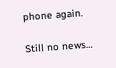phone again.

Still no news…